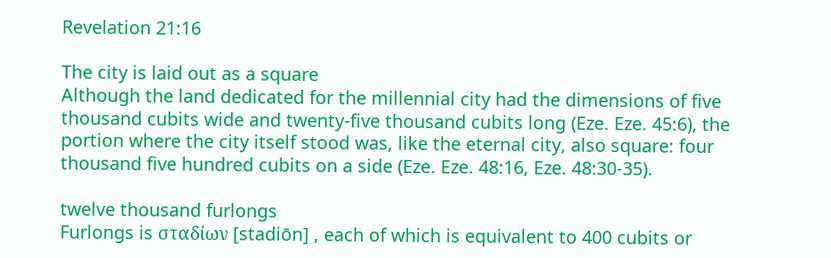Revelation 21:16

The city is laid out as a square
Although the land dedicated for the millennial city had the dimensions of five thousand cubits wide and twenty-five thousand cubits long (Eze. Eze. 45:6), the portion where the city itself stood was, like the eternal city, also square: four thousand five hundred cubits on a side (Eze. Eze. 48:16, Eze. 48:30-35).

twelve thousand furlongs
Furlongs is σταδίων [stadiōn] , each of which is equivalent to 400 cubits or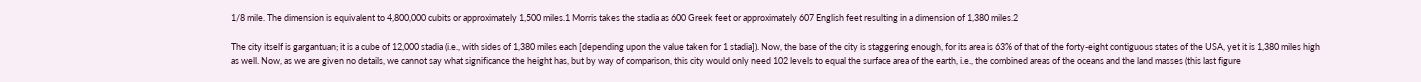1/8 mile. The dimension is equivalent to 4,800,000 cubits or approximately 1,500 miles.1 Morris takes the stadia as 600 Greek feet or approximately 607 English feet resulting in a dimension of 1,380 miles.2

The city itself is gargantuan; it is a cube of 12,000 stadia (i.e., with sides of 1,380 miles each [depending upon the value taken for 1 stadia]). Now, the base of the city is staggering enough, for its area is 63% of that of the forty-eight contiguous states of the USA, yet it is 1,380 miles high as well. Now, as we are given no details, we cannot say what significance the height has, but by way of comparison, this city would only need 102 levels to equal the surface area of the earth, i.e., the combined areas of the oceans and the land masses (this last figure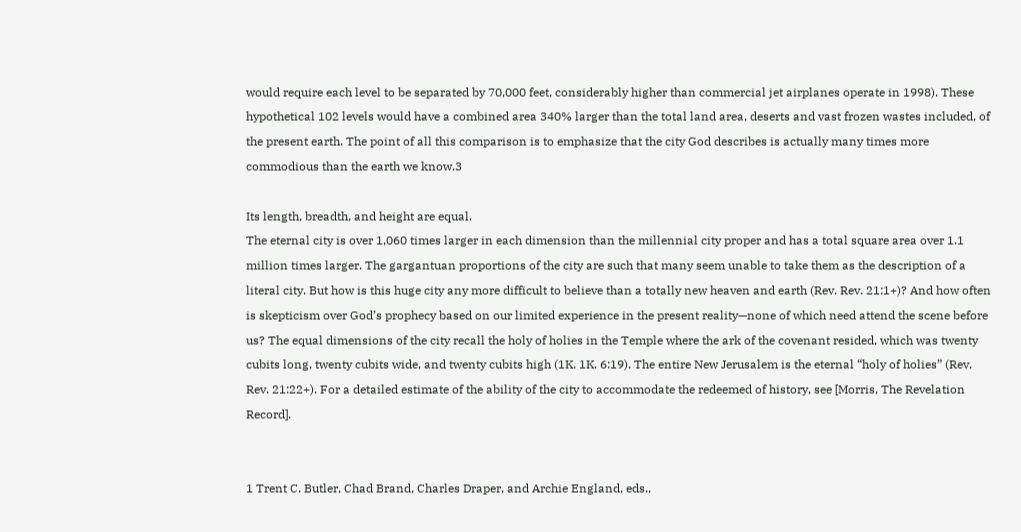would require each level to be separated by 70,000 feet, considerably higher than commercial jet airplanes operate in 1998). These hypothetical 102 levels would have a combined area 340% larger than the total land area, deserts and vast frozen wastes included, of the present earth. The point of all this comparison is to emphasize that the city God describes is actually many times more commodious than the earth we know.3

Its length, breadth, and height are equal.
The eternal city is over 1,060 times larger in each dimension than the millennial city proper and has a total square area over 1.1 million times larger. The gargantuan proportions of the city are such that many seem unable to take them as the description of a literal city. But how is this huge city any more difficult to believe than a totally new heaven and earth (Rev. Rev. 21:1+)? And how often is skepticism over God’s prophecy based on our limited experience in the present reality—none of which need attend the scene before us? The equal dimensions of the city recall the holy of holies in the Temple where the ark of the covenant resided, which was twenty cubits long, twenty cubits wide, and twenty cubits high (1K. 1K. 6:19). The entire New Jerusalem is the eternal “holy of holies” (Rev. Rev. 21:22+). For a detailed estimate of the ability of the city to accommodate the redeemed of history, see [Morris, The Revelation Record].


1 Trent C. Butler, Chad Brand, Charles Draper, and Archie England, eds.,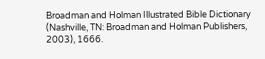Broadman and Holman Illustrated Bible Dictionary (Nashville, TN: Broadman and Holman Publishers, 2003), 1666.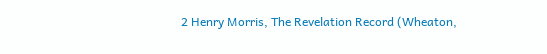2 Henry Morris, The Revelation Record (Wheaton,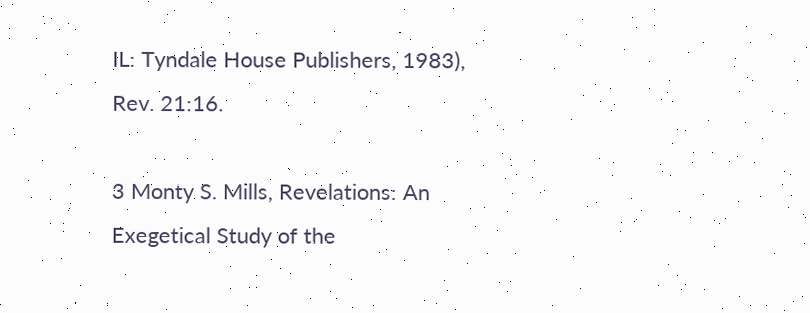IL: Tyndale House Publishers, 1983), Rev. 21:16.

3 Monty S. Mills, Revelations: An Exegetical Study of the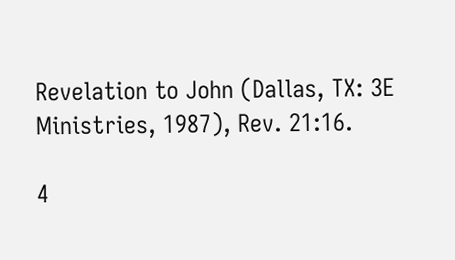Revelation to John (Dallas, TX: 3E Ministries, 1987), Rev. 21:16.

4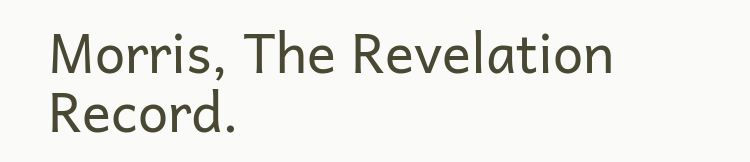Morris, The Revelation Record.